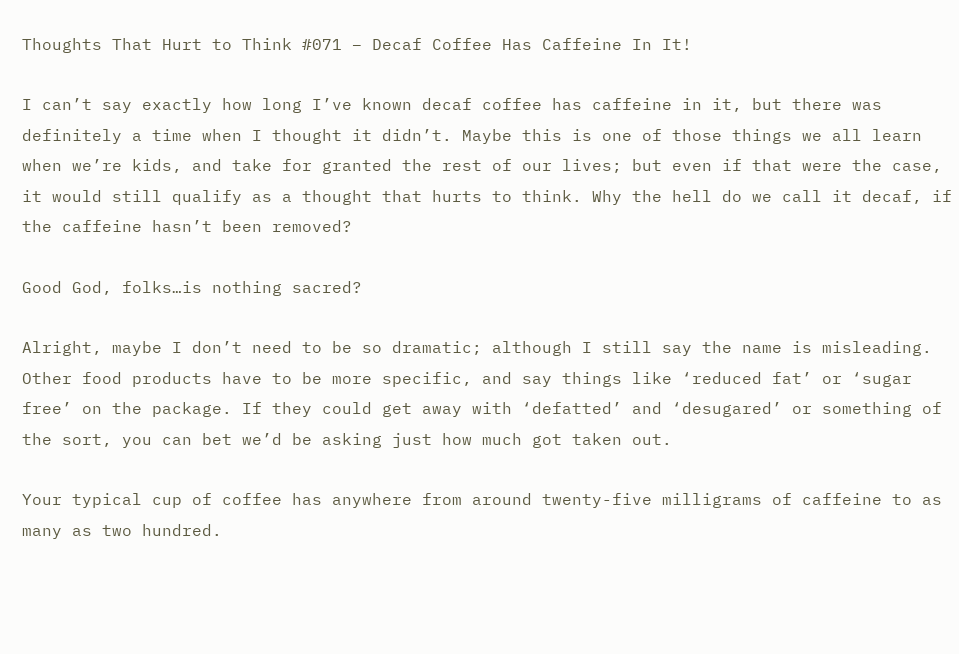Thoughts That Hurt to Think #071 – Decaf Coffee Has Caffeine In It!

I can’t say exactly how long I’ve known decaf coffee has caffeine in it, but there was definitely a time when I thought it didn’t. Maybe this is one of those things we all learn when we’re kids, and take for granted the rest of our lives; but even if that were the case, it would still qualify as a thought that hurts to think. Why the hell do we call it decaf, if the caffeine hasn’t been removed?

Good God, folks…is nothing sacred?

Alright, maybe I don’t need to be so dramatic; although I still say the name is misleading. Other food products have to be more specific, and say things like ‘reduced fat’ or ‘sugar free’ on the package. If they could get away with ‘defatted’ and ‘desugared’ or something of the sort, you can bet we’d be asking just how much got taken out.

Your typical cup of coffee has anywhere from around twenty-five milligrams of caffeine to as many as two hundred.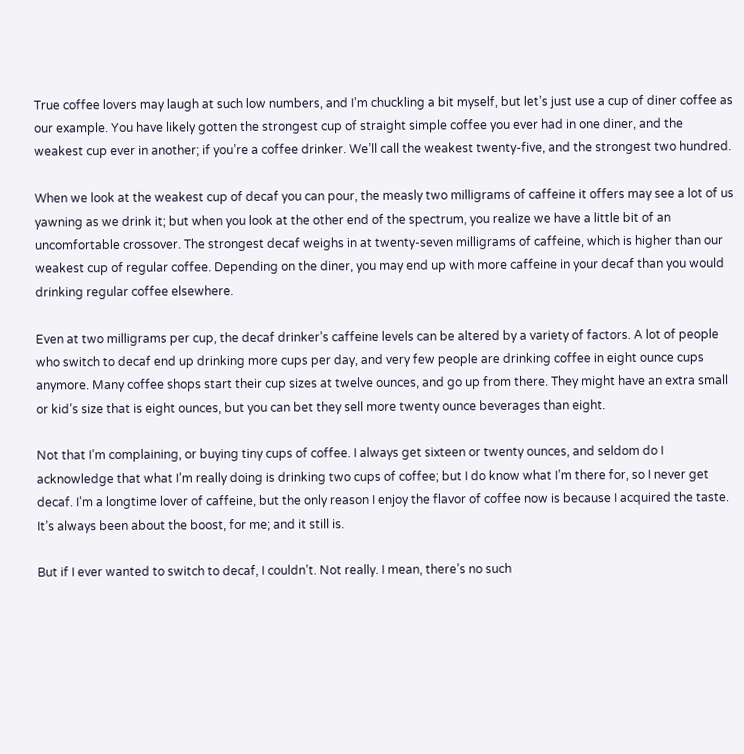True coffee lovers may laugh at such low numbers, and I’m chuckling a bit myself, but let’s just use a cup of diner coffee as our example. You have likely gotten the strongest cup of straight simple coffee you ever had in one diner, and the weakest cup ever in another; if you’re a coffee drinker. We’ll call the weakest twenty-five, and the strongest two hundred.

When we look at the weakest cup of decaf you can pour, the measly two milligrams of caffeine it offers may see a lot of us yawning as we drink it; but when you look at the other end of the spectrum, you realize we have a little bit of an uncomfortable crossover. The strongest decaf weighs in at twenty-seven milligrams of caffeine, which is higher than our weakest cup of regular coffee. Depending on the diner, you may end up with more caffeine in your decaf than you would drinking regular coffee elsewhere.

Even at two milligrams per cup, the decaf drinker’s caffeine levels can be altered by a variety of factors. A lot of people who switch to decaf end up drinking more cups per day, and very few people are drinking coffee in eight ounce cups anymore. Many coffee shops start their cup sizes at twelve ounces, and go up from there. They might have an extra small or kid’s size that is eight ounces, but you can bet they sell more twenty ounce beverages than eight.

Not that I’m complaining, or buying tiny cups of coffee. I always get sixteen or twenty ounces, and seldom do I acknowledge that what I’m really doing is drinking two cups of coffee; but I do know what I’m there for, so I never get decaf. I’m a longtime lover of caffeine, but the only reason I enjoy the flavor of coffee now is because I acquired the taste. It’s always been about the boost, for me; and it still is.

But if I ever wanted to switch to decaf, I couldn’t. Not really. I mean, there’s no such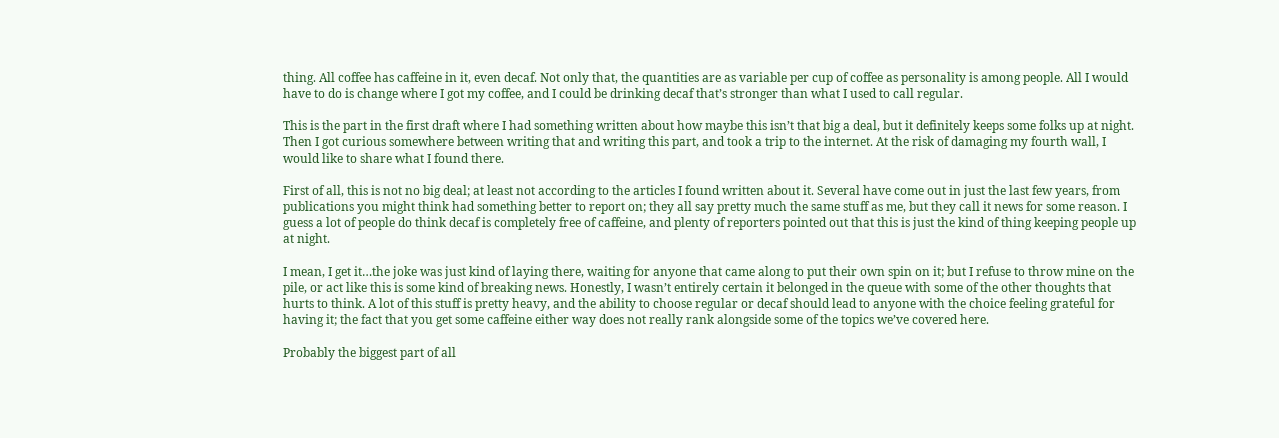thing. All coffee has caffeine in it, even decaf. Not only that, the quantities are as variable per cup of coffee as personality is among people. All I would have to do is change where I got my coffee, and I could be drinking decaf that’s stronger than what I used to call regular.

This is the part in the first draft where I had something written about how maybe this isn’t that big a deal, but it definitely keeps some folks up at night. Then I got curious somewhere between writing that and writing this part, and took a trip to the internet. At the risk of damaging my fourth wall, I would like to share what I found there.

First of all, this is not no big deal; at least not according to the articles I found written about it. Several have come out in just the last few years, from publications you might think had something better to report on; they all say pretty much the same stuff as me, but they call it news for some reason. I guess a lot of people do think decaf is completely free of caffeine, and plenty of reporters pointed out that this is just the kind of thing keeping people up at night.

I mean, I get it…the joke was just kind of laying there, waiting for anyone that came along to put their own spin on it; but I refuse to throw mine on the pile, or act like this is some kind of breaking news. Honestly, I wasn’t entirely certain it belonged in the queue with some of the other thoughts that hurts to think. A lot of this stuff is pretty heavy, and the ability to choose regular or decaf should lead to anyone with the choice feeling grateful for having it; the fact that you get some caffeine either way does not really rank alongside some of the topics we’ve covered here.

Probably the biggest part of all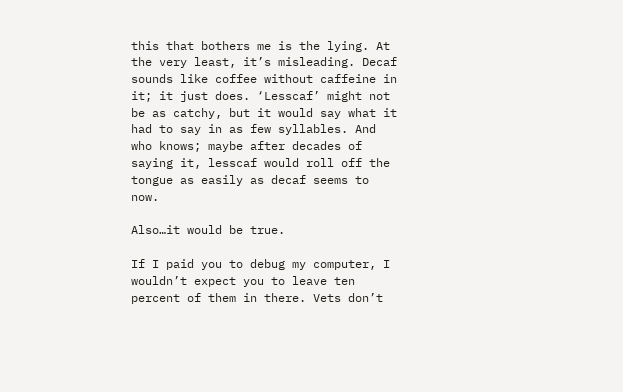this that bothers me is the lying. At the very least, it’s misleading. Decaf sounds like coffee without caffeine in it; it just does. ‘Lesscaf’ might not be as catchy, but it would say what it had to say in as few syllables. And who knows; maybe after decades of saying it, lesscaf would roll off the tongue as easily as decaf seems to now.

Also…it would be true.

If I paid you to debug my computer, I wouldn’t expect you to leave ten percent of them in there. Vets don’t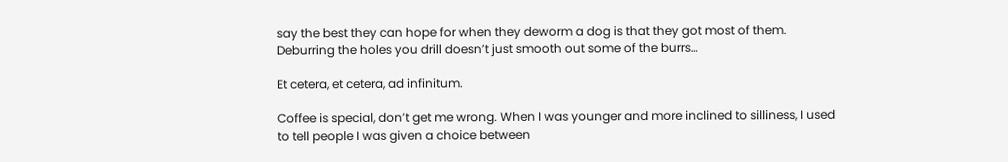say the best they can hope for when they deworm a dog is that they got most of them. Deburring the holes you drill doesn’t just smooth out some of the burrs…

Et cetera, et cetera, ad infinitum.

Coffee is special, don’t get me wrong. When I was younger and more inclined to silliness, I used to tell people I was given a choice between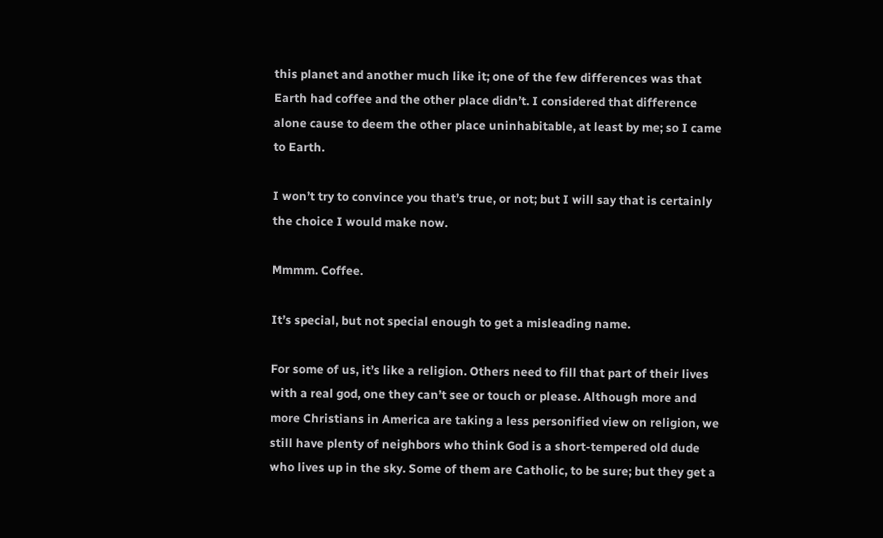this planet and another much like it; one of the few differences was that Earth had coffee and the other place didn’t. I considered that difference alone cause to deem the other place uninhabitable, at least by me; so I came to Earth.

I won’t try to convince you that’s true, or not; but I will say that is certainly the choice I would make now.

Mmmm. Coffee.

It’s special, but not special enough to get a misleading name.

For some of us, it’s like a religion. Others need to fill that part of their lives with a real god, one they can’t see or touch or please. Although more and more Christians in America are taking a less personified view on religion, we still have plenty of neighbors who think God is a short-tempered old dude who lives up in the sky. Some of them are Catholic, to be sure; but they get a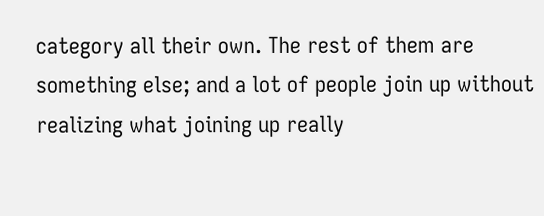category all their own. The rest of them are something else; and a lot of people join up without realizing what joining up really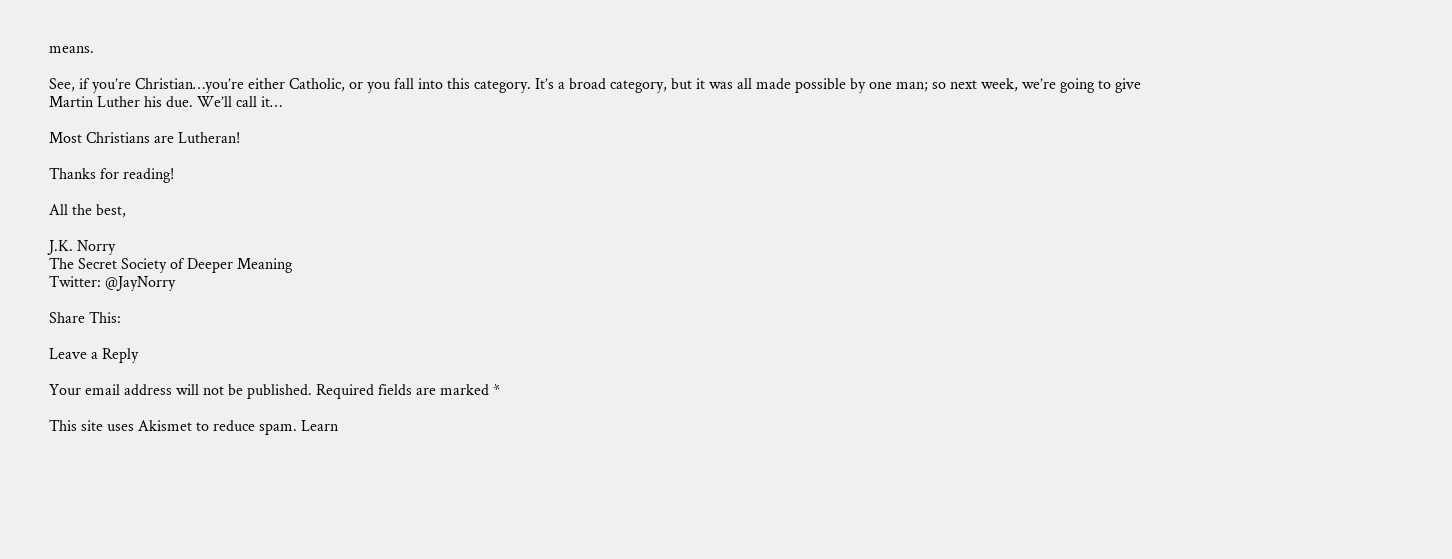means.

See, if you’re Christian…you’re either Catholic, or you fall into this category. It’s a broad category, but it was all made possible by one man; so next week, we’re going to give Martin Luther his due. We’ll call it…

Most Christians are Lutheran!

Thanks for reading!

All the best,

J.K. Norry
The Secret Society of Deeper Meaning
Twitter: @JayNorry

Share This:

Leave a Reply

Your email address will not be published. Required fields are marked *

This site uses Akismet to reduce spam. Learn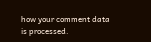how your comment data is processed.